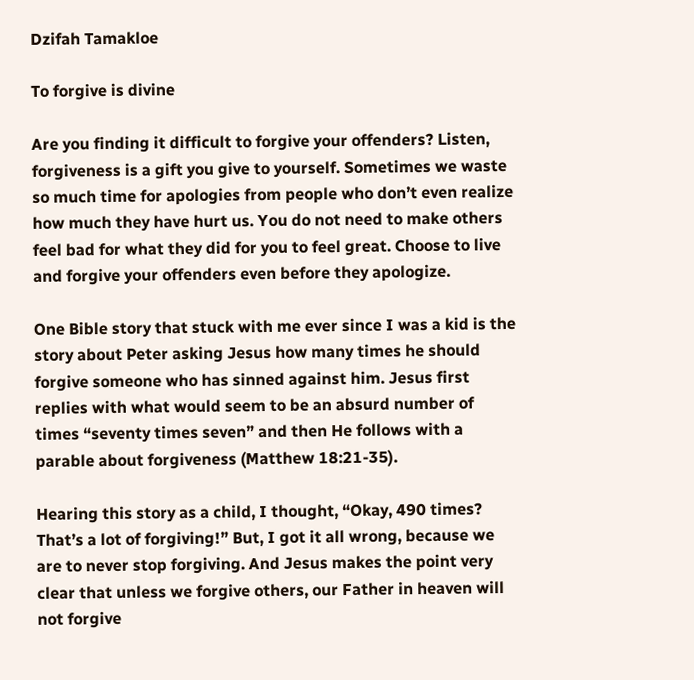Dzifah Tamakloe

To forgive is divine

Are you finding it difficult to forgive your offenders? Listen, forgiveness is a gift you give to yourself. Sometimes we waste so much time for apologies from people who don’t even realize how much they have hurt us. You do not need to make others feel bad for what they did for you to feel great. Choose to live and forgive your offenders even before they apologize.

One Bible story that stuck with me ever since I was a kid is the story about Peter asking Jesus how many times he should forgive someone who has sinned against him. Jesus first replies with what would seem to be an absurd number of times “seventy times seven” and then He follows with a parable about forgiveness (Matthew 18:21-35).

Hearing this story as a child, I thought, “Okay, 490 times? That’s a lot of forgiving!” But, I got it all wrong, because we are to never stop forgiving. And Jesus makes the point very clear that unless we forgive others, our Father in heaven will not forgive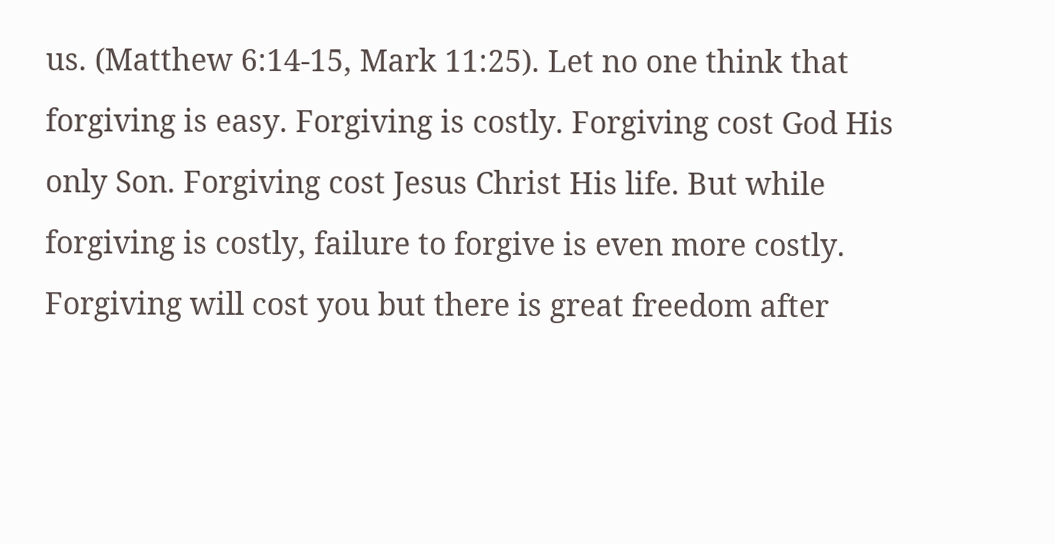us. (Matthew 6:14-15, Mark 11:25). Let no one think that forgiving is easy. Forgiving is costly. Forgiving cost God His only Son. Forgiving cost Jesus Christ His life. But while forgiving is costly, failure to forgive is even more costly. Forgiving will cost you but there is great freedom after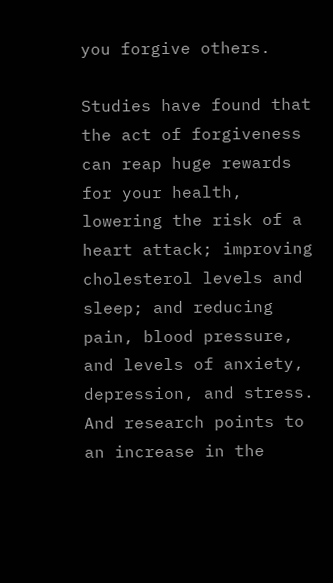you forgive others.

Studies have found that the act of forgiveness can reap huge rewards for your health, lowering the risk of a heart attack; improving cholesterol levels and sleep; and reducing pain, blood pressure, and levels of anxiety, depression, and stress. And research points to an increase in the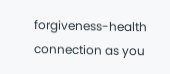forgiveness-health connection as you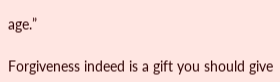age.”

Forgiveness indeed is a gift you should give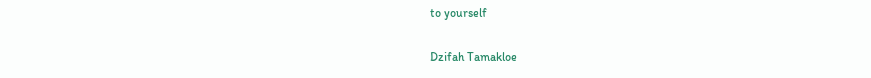to yourself

Dzifah Tamakloe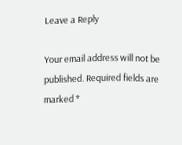Leave a Reply

Your email address will not be published. Required fields are marked *